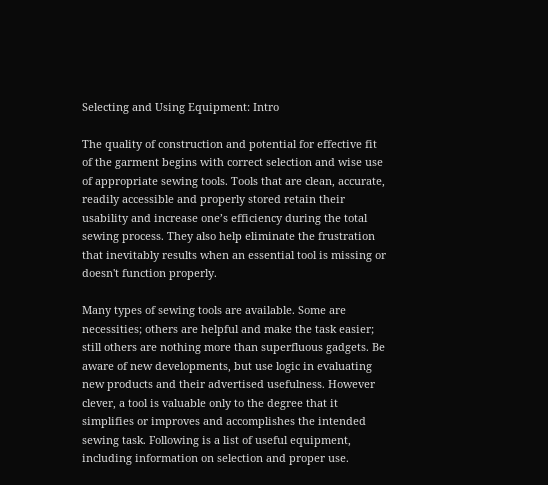Selecting and Using Equipment: Intro

The quality of construction and potential for effective fit of the garment begins with correct selection and wise use of appropriate sewing tools. Tools that are clean, accurate, readily accessible and properly stored retain their usability and increase one’s efficiency during the total sewing process. They also help eliminate the frustration that inevitably results when an essential tool is missing or doesn't function properly.

Many types of sewing tools are available. Some are necessities; others are helpful and make the task easier; still others are nothing more than superfluous gadgets. Be aware of new developments, but use logic in evaluating new products and their advertised usefulness. However clever, a tool is valuable only to the degree that it simplifies or improves and accomplishes the intended sewing task. Following is a list of useful equipment, including information on selection and proper use.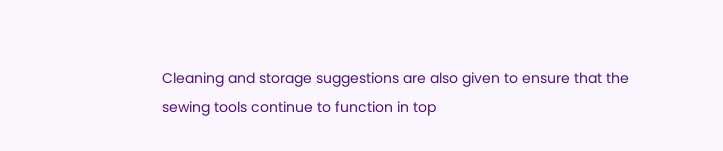Cleaning and storage suggestions are also given to ensure that the sewing tools continue to function in top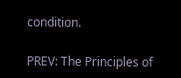condition.

PREV: The Principles of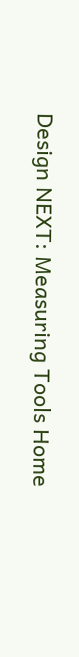Design NEXT: Measuring Tools Home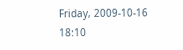Friday, 2009-10-16 18:10